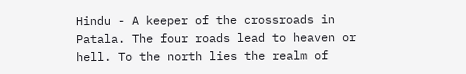Hindu - A keeper of the crossroads in Patala. The four roads lead to heaven or hell. To the north lies the realm of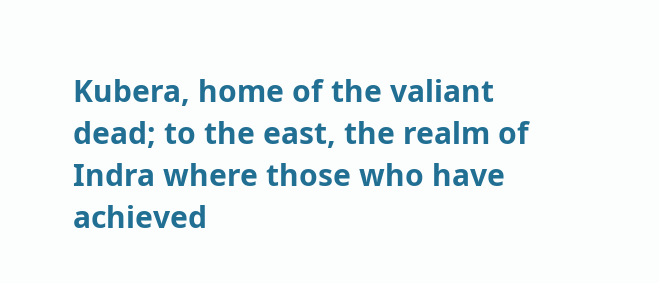Kubera, home of the valiant dead; to the east, the realm of Indra where those who have achieved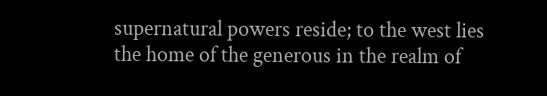supernatural powers reside; to the west lies the home of the generous in the realm of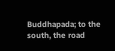Buddhapada; to the south, the road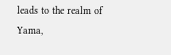leads to the realm of Yama,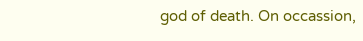god of death. On occassion,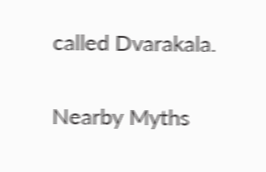called Dvarakala.

Nearby Myths